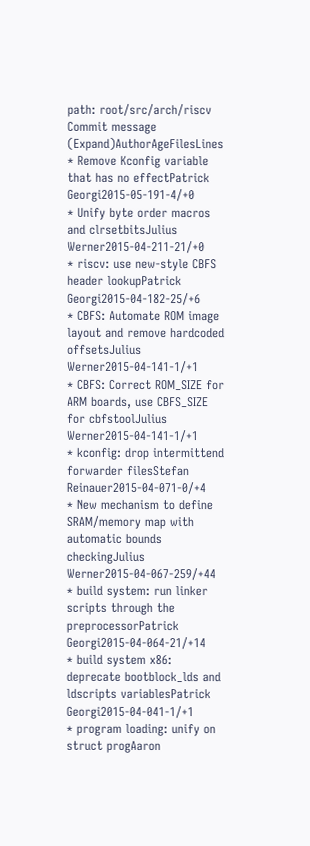path: root/src/arch/riscv
Commit message (Expand)AuthorAgeFilesLines
* Remove Kconfig variable that has no effectPatrick Georgi2015-05-191-4/+0
* Unify byte order macros and clrsetbitsJulius Werner2015-04-211-21/+0
* riscv: use new-style CBFS header lookupPatrick Georgi2015-04-182-25/+6
* CBFS: Automate ROM image layout and remove hardcoded offsetsJulius Werner2015-04-141-1/+1
* CBFS: Correct ROM_SIZE for ARM boards, use CBFS_SIZE for cbfstoolJulius Werner2015-04-141-1/+1
* kconfig: drop intermittend forwarder filesStefan Reinauer2015-04-071-0/+4
* New mechanism to define SRAM/memory map with automatic bounds checkingJulius Werner2015-04-067-259/+44
* build system: run linker scripts through the preprocessorPatrick Georgi2015-04-064-21/+14
* build system x86: deprecate bootblock_lds and ldscripts variablesPatrick Georgi2015-04-041-1/+1
* program loading: unify on struct progAaron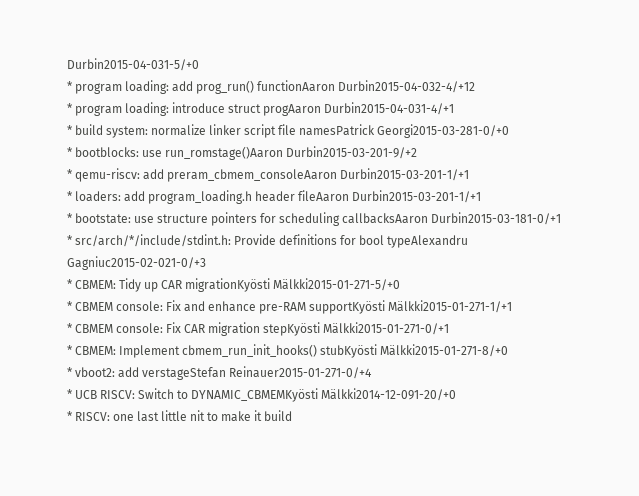Durbin2015-04-031-5/+0
* program loading: add prog_run() functionAaron Durbin2015-04-032-4/+12
* program loading: introduce struct progAaron Durbin2015-04-031-4/+1
* build system: normalize linker script file namesPatrick Georgi2015-03-281-0/+0
* bootblocks: use run_romstage()Aaron Durbin2015-03-201-9/+2
* qemu-riscv: add preram_cbmem_consoleAaron Durbin2015-03-201-1/+1
* loaders: add program_loading.h header fileAaron Durbin2015-03-201-1/+1
* bootstate: use structure pointers for scheduling callbacksAaron Durbin2015-03-181-0/+1
* src/arch/*/include/stdint.h: Provide definitions for bool typeAlexandru Gagniuc2015-02-021-0/+3
* CBMEM: Tidy up CAR migrationKyösti Mälkki2015-01-271-5/+0
* CBMEM console: Fix and enhance pre-RAM supportKyösti Mälkki2015-01-271-1/+1
* CBMEM console: Fix CAR migration stepKyösti Mälkki2015-01-271-0/+1
* CBMEM: Implement cbmem_run_init_hooks() stubKyösti Mälkki2015-01-271-8/+0
* vboot2: add verstageStefan Reinauer2015-01-271-0/+4
* UCB RISCV: Switch to DYNAMIC_CBMEMKyösti Mälkki2014-12-091-20/+0
* RISCV: one last little nit to make it build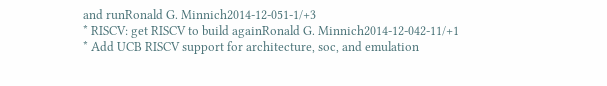and runRonald G. Minnich2014-12-051-1/+3
* RISCV: get RISCV to build againRonald G. Minnich2014-12-042-11/+1
* Add UCB RISCV support for architecture, soc, and emulation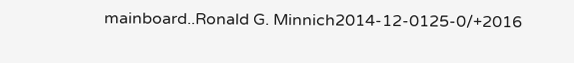mainboard..Ronald G. Minnich2014-12-0125-0/+2016